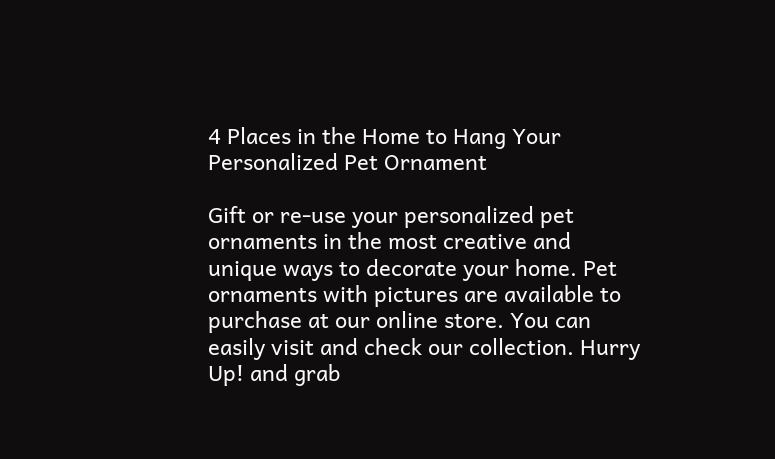4 Places in the Home to Hang Your Personalized Pet Ornament

Gift or re-use your personalized pet ornaments in the most creative and unique ways to decorate your home. Pet ornaments with pictures are available to purchase at our online store. You can easily visit and check our collection. Hurry Up! and grab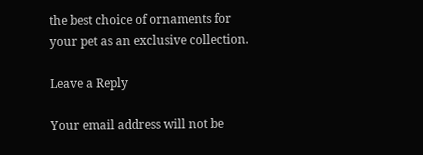the best choice of ornaments for your pet as an exclusive collection.

Leave a Reply

Your email address will not be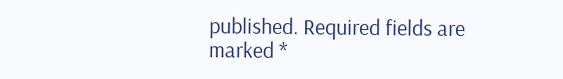published. Required fields are marked *